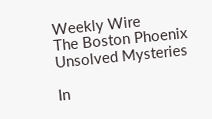Weekly Wire
The Boston Phoenix Unsolved Mysteries

In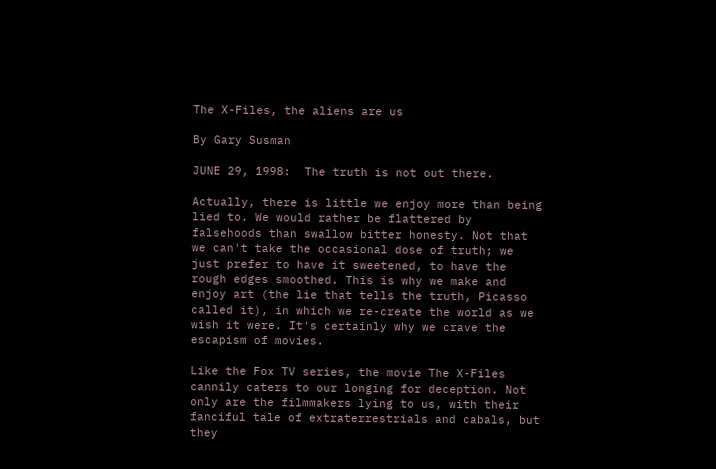The X-Files, the aliens are us

By Gary Susman

JUNE 29, 1998:  The truth is not out there.

Actually, there is little we enjoy more than being lied to. We would rather be flattered by falsehoods than swallow bitter honesty. Not that we can't take the occasional dose of truth; we just prefer to have it sweetened, to have the rough edges smoothed. This is why we make and enjoy art (the lie that tells the truth, Picasso called it), in which we re-create the world as we wish it were. It's certainly why we crave the escapism of movies.

Like the Fox TV series, the movie The X-Files cannily caters to our longing for deception. Not only are the filmmakers lying to us, with their fanciful tale of extraterrestrials and cabals, but they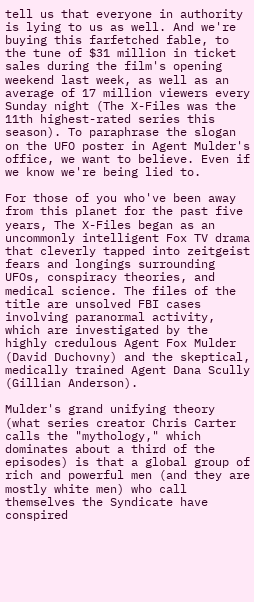tell us that everyone in authority is lying to us as well. And we're buying this farfetched fable, to the tune of $31 million in ticket sales during the film's opening weekend last week, as well as an average of 17 million viewers every Sunday night (The X-Files was the 11th highest-rated series this season). To paraphrase the slogan on the UFO poster in Agent Mulder's office, we want to believe. Even if we know we're being lied to.

For those of you who've been away from this planet for the past five years, The X-Files began as an uncommonly intelligent Fox TV drama that cleverly tapped into zeitgeist fears and longings surrounding UFOs, conspiracy theories, and medical science. The files of the title are unsolved FBI cases involving paranormal activity, which are investigated by the highly credulous Agent Fox Mulder (David Duchovny) and the skeptical, medically trained Agent Dana Scully (Gillian Anderson).

Mulder's grand unifying theory (what series creator Chris Carter calls the "mythology," which dominates about a third of the episodes) is that a global group of rich and powerful men (and they are mostly white men) who call themselves the Syndicate have conspired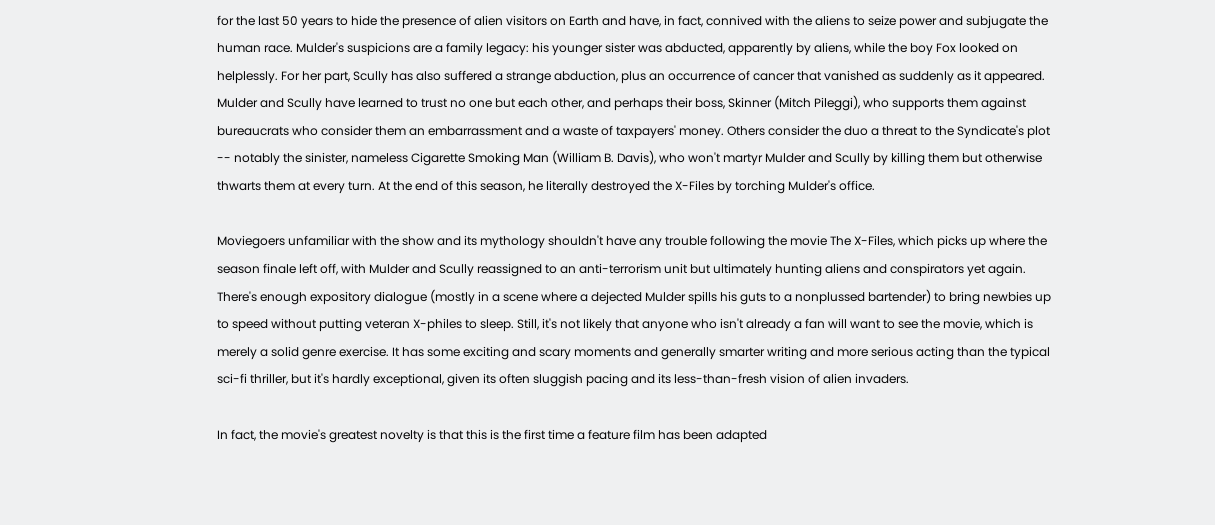for the last 50 years to hide the presence of alien visitors on Earth and have, in fact, connived with the aliens to seize power and subjugate the human race. Mulder's suspicions are a family legacy: his younger sister was abducted, apparently by aliens, while the boy Fox looked on helplessly. For her part, Scully has also suffered a strange abduction, plus an occurrence of cancer that vanished as suddenly as it appeared. Mulder and Scully have learned to trust no one but each other, and perhaps their boss, Skinner (Mitch Pileggi), who supports them against bureaucrats who consider them an embarrassment and a waste of taxpayers' money. Others consider the duo a threat to the Syndicate's plot -- notably the sinister, nameless Cigarette Smoking Man (William B. Davis), who won't martyr Mulder and Scully by killing them but otherwise thwarts them at every turn. At the end of this season, he literally destroyed the X-Files by torching Mulder's office.

Moviegoers unfamiliar with the show and its mythology shouldn't have any trouble following the movie The X-Files, which picks up where the season finale left off, with Mulder and Scully reassigned to an anti-terrorism unit but ultimately hunting aliens and conspirators yet again. There's enough expository dialogue (mostly in a scene where a dejected Mulder spills his guts to a nonplussed bartender) to bring newbies up to speed without putting veteran X-philes to sleep. Still, it's not likely that anyone who isn't already a fan will want to see the movie, which is merely a solid genre exercise. It has some exciting and scary moments and generally smarter writing and more serious acting than the typical sci-fi thriller, but it's hardly exceptional, given its often sluggish pacing and its less-than-fresh vision of alien invaders.

In fact, the movie's greatest novelty is that this is the first time a feature film has been adapted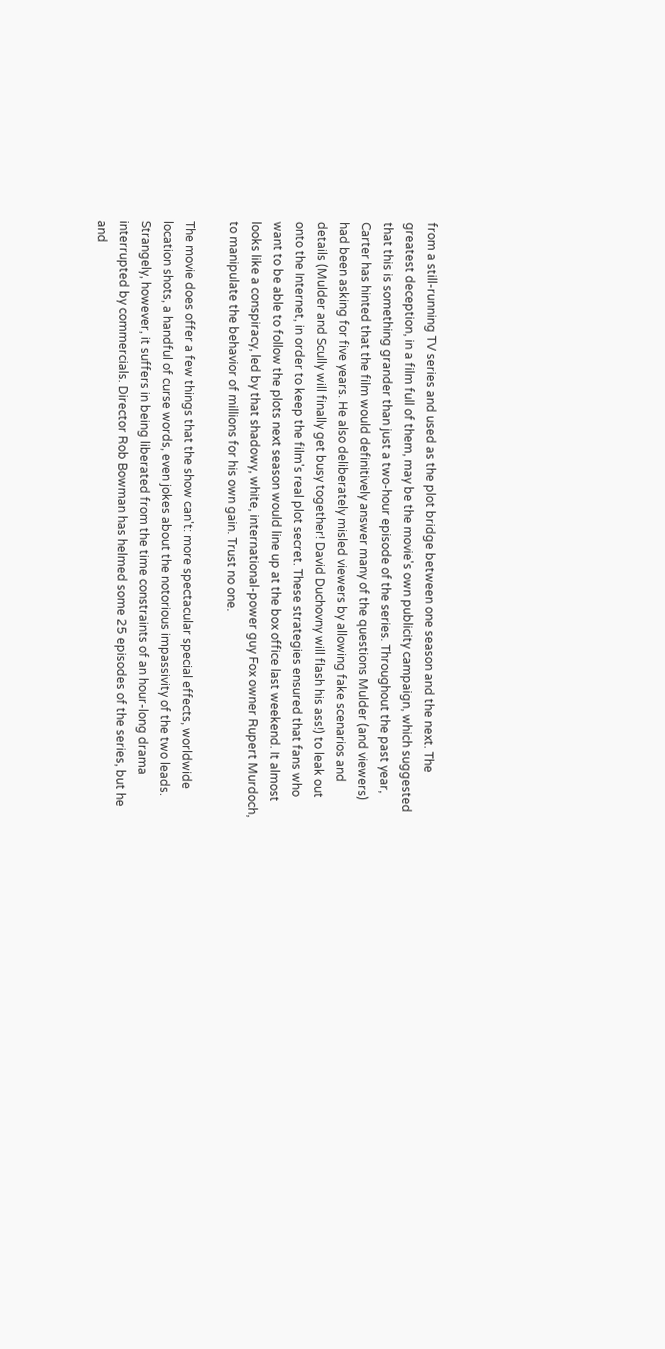from a still-running TV series and used as the plot bridge between one season and the next. The greatest deception, in a film full of them, may be the movie's own publicity campaign, which suggested that this is something grander than just a two-hour episode of the series. Throughout the past year, Carter has hinted that the film would definitively answer many of the questions Mulder (and viewers) had been asking for five years. He also deliberately misled viewers by allowing fake scenarios and details (Mulder and Scully will finally get busy together! David Duchovny will flash his ass!) to leak out onto the Internet, in order to keep the film's real plot secret. These strategies ensured that fans who want to be able to follow the plots next season would line up at the box office last weekend. It almost looks like a conspiracy, led by that shadowy, white, international-power guy Fox owner Rupert Murdoch, to manipulate the behavior of millions for his own gain. Trust no one.

The movie does offer a few things that the show can't: more spectacular special effects, worldwide location shots, a handful of curse words, even jokes about the notorious impassivity of the two leads. Strangely, however, it suffers in being liberated from the time constraints of an hour-long drama interrupted by commercials. Director Rob Bowman has helmed some 25 episodes of the series, but he and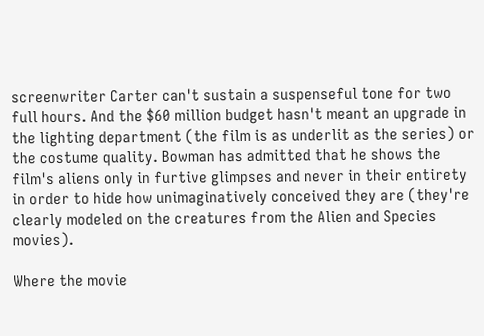screenwriter Carter can't sustain a suspenseful tone for two full hours. And the $60 million budget hasn't meant an upgrade in the lighting department (the film is as underlit as the series) or the costume quality. Bowman has admitted that he shows the film's aliens only in furtive glimpses and never in their entirety in order to hide how unimaginatively conceived they are (they're clearly modeled on the creatures from the Alien and Species movies).

Where the movie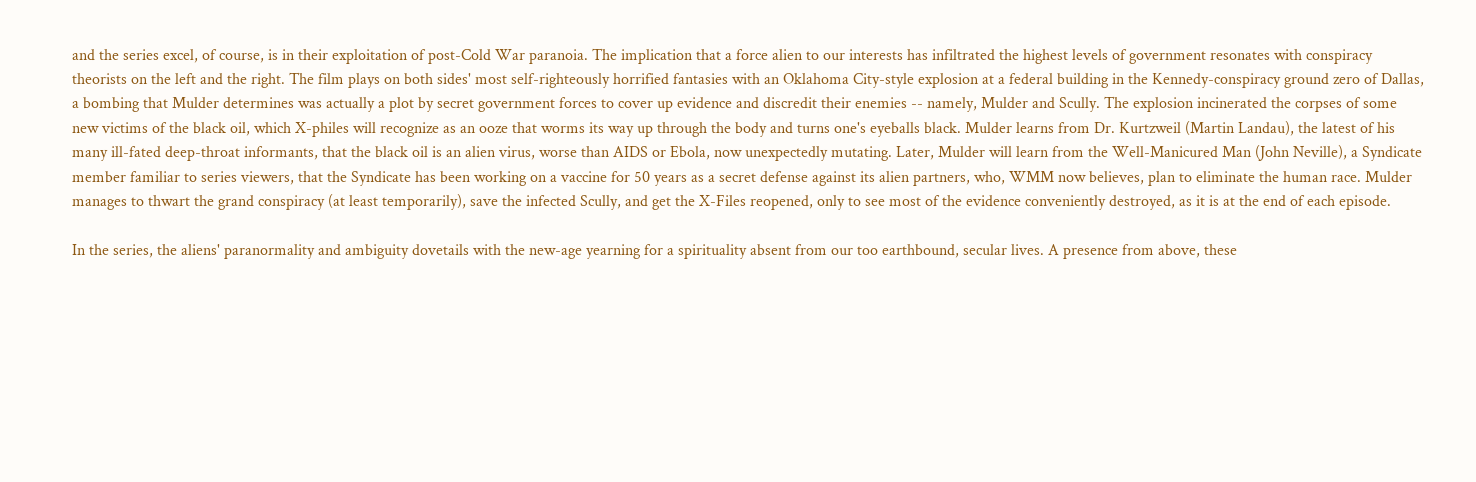and the series excel, of course, is in their exploitation of post-Cold War paranoia. The implication that a force alien to our interests has infiltrated the highest levels of government resonates with conspiracy theorists on the left and the right. The film plays on both sides' most self-righteously horrified fantasies with an Oklahoma City-style explosion at a federal building in the Kennedy-conspiracy ground zero of Dallas, a bombing that Mulder determines was actually a plot by secret government forces to cover up evidence and discredit their enemies -- namely, Mulder and Scully. The explosion incinerated the corpses of some new victims of the black oil, which X-philes will recognize as an ooze that worms its way up through the body and turns one's eyeballs black. Mulder learns from Dr. Kurtzweil (Martin Landau), the latest of his many ill-fated deep-throat informants, that the black oil is an alien virus, worse than AIDS or Ebola, now unexpectedly mutating. Later, Mulder will learn from the Well-Manicured Man (John Neville), a Syndicate member familiar to series viewers, that the Syndicate has been working on a vaccine for 50 years as a secret defense against its alien partners, who, WMM now believes, plan to eliminate the human race. Mulder manages to thwart the grand conspiracy (at least temporarily), save the infected Scully, and get the X-Files reopened, only to see most of the evidence conveniently destroyed, as it is at the end of each episode.

In the series, the aliens' paranormality and ambiguity dovetails with the new-age yearning for a spirituality absent from our too earthbound, secular lives. A presence from above, these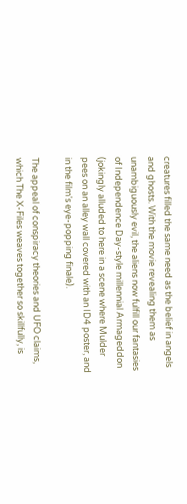creatures filled the same need as the belief in angels and ghosts. With the movie revealing them as unambiguously evil, the aliens now fulfill our fantasies of Independence Day-style millennial Armageddon (jokingly alluded to here in a scene where Mulder pees on an alley wall covered with an ID4 poster, and in the film's eye-popping finale).

The appeal of conspiracy theories and UFO claims, which The X-Files weaves together so skillfully, is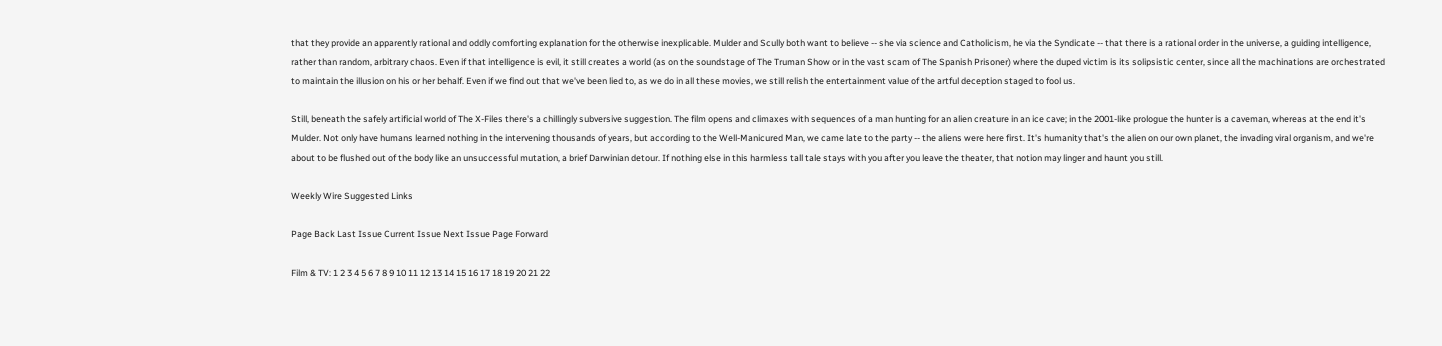that they provide an apparently rational and oddly comforting explanation for the otherwise inexplicable. Mulder and Scully both want to believe -- she via science and Catholicism, he via the Syndicate -- that there is a rational order in the universe, a guiding intelligence, rather than random, arbitrary chaos. Even if that intelligence is evil, it still creates a world (as on the soundstage of The Truman Show or in the vast scam of The Spanish Prisoner) where the duped victim is its solipsistic center, since all the machinations are orchestrated to maintain the illusion on his or her behalf. Even if we find out that we've been lied to, as we do in all these movies, we still relish the entertainment value of the artful deception staged to fool us.

Still, beneath the safely artificial world of The X-Files there's a chillingly subversive suggestion. The film opens and climaxes with sequences of a man hunting for an alien creature in an ice cave; in the 2001-like prologue the hunter is a caveman, whereas at the end it's Mulder. Not only have humans learned nothing in the intervening thousands of years, but according to the Well-Manicured Man, we came late to the party -- the aliens were here first. It's humanity that's the alien on our own planet, the invading viral organism, and we're about to be flushed out of the body like an unsuccessful mutation, a brief Darwinian detour. If nothing else in this harmless tall tale stays with you after you leave the theater, that notion may linger and haunt you still.

Weekly Wire Suggested Links

Page Back Last Issue Current Issue Next Issue Page Forward

Film & TV: 1 2 3 4 5 6 7 8 9 10 11 12 13 14 15 16 17 18 19 20 21 22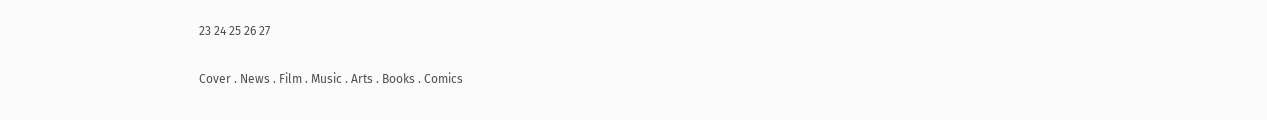23 24 25 26 27

Cover . News . Film . Music . Arts . Books . Comics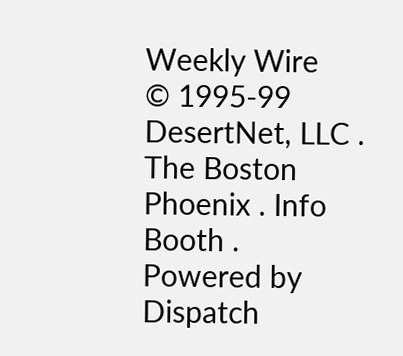Weekly Wire    © 1995-99 DesertNet, LLC . The Boston Phoenix . Info Booth . Powered by Dispatch